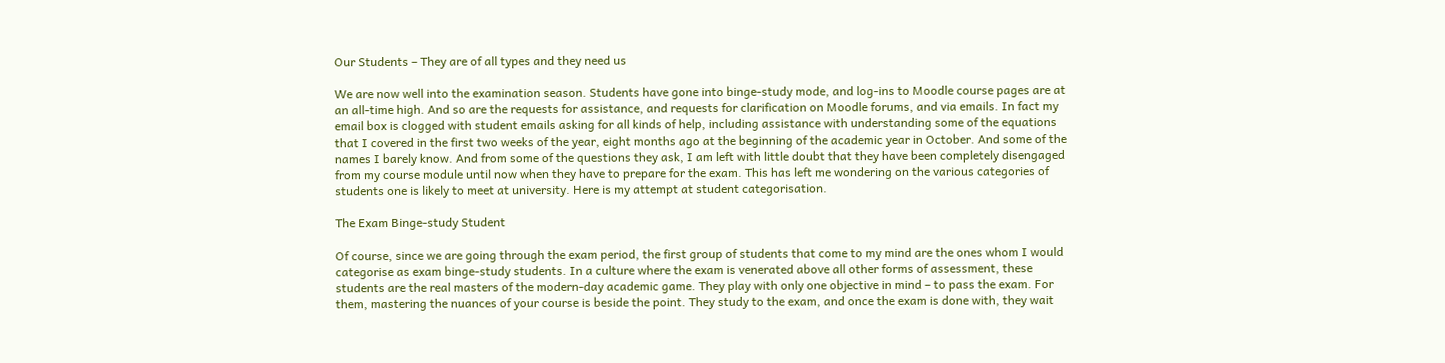Our Students – They are of all types and they need us

We are now well into the examination season. Students have gone into binge-study mode, and log-ins to Moodle course pages are at an all-time high. And so are the requests for assistance, and requests for clarification on Moodle forums, and via emails. In fact my email box is clogged with student emails asking for all kinds of help, including assistance with understanding some of the equations that I covered in the first two weeks of the year, eight months ago at the beginning of the academic year in October. And some of the names I barely know. And from some of the questions they ask, I am left with little doubt that they have been completely disengaged from my course module until now when they have to prepare for the exam. This has left me wondering on the various categories of students one is likely to meet at university. Here is my attempt at student categorisation.

The Exam Binge-study Student

Of course, since we are going through the exam period, the first group of students that come to my mind are the ones whom I would categorise as exam binge-study students. In a culture where the exam is venerated above all other forms of assessment, these students are the real masters of the modern-day academic game. They play with only one objective in mind – to pass the exam. For them, mastering the nuances of your course is beside the point. They study to the exam, and once the exam is done with, they wait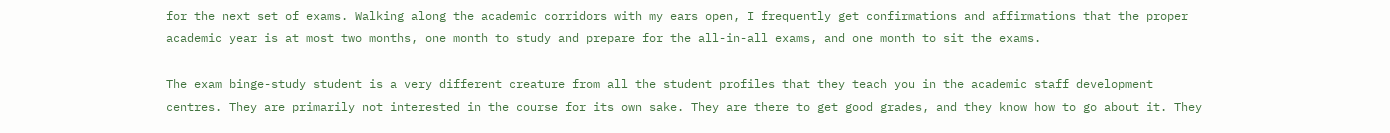for the next set of exams. Walking along the academic corridors with my ears open, I frequently get confirmations and affirmations that the proper academic year is at most two months, one month to study and prepare for the all-in-all exams, and one month to sit the exams.

The exam binge-study student is a very different creature from all the student profiles that they teach you in the academic staff development centres. They are primarily not interested in the course for its own sake. They are there to get good grades, and they know how to go about it. They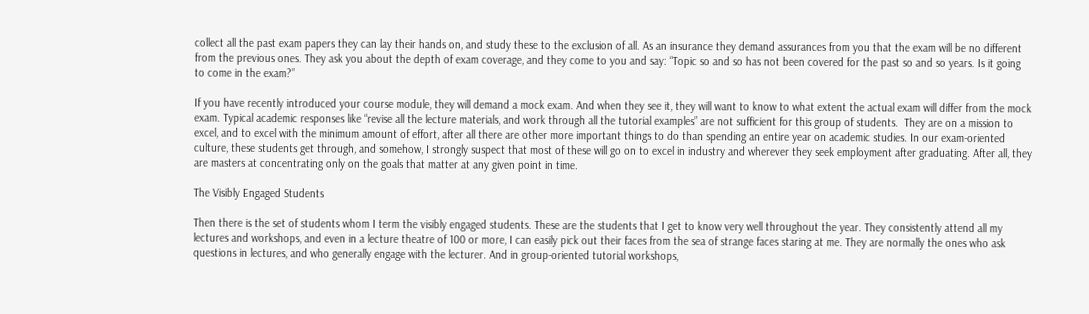collect all the past exam papers they can lay their hands on, and study these to the exclusion of all. As an insurance they demand assurances from you that the exam will be no different from the previous ones. They ask you about the depth of exam coverage, and they come to you and say: “Topic so and so has not been covered for the past so and so years. Is it going to come in the exam?”

If you have recently introduced your course module, they will demand a mock exam. And when they see it, they will want to know to what extent the actual exam will differ from the mock exam. Typical academic responses like “revise all the lecture materials, and work through all the tutorial examples” are not sufficient for this group of students.  They are on a mission to excel, and to excel with the minimum amount of effort, after all there are other more important things to do than spending an entire year on academic studies. In our exam-oriented culture, these students get through, and somehow, I strongly suspect that most of these will go on to excel in industry and wherever they seek employment after graduating. After all, they are masters at concentrating only on the goals that matter at any given point in time.

The Visibly Engaged Students

Then there is the set of students whom I term the visibly engaged students. These are the students that I get to know very well throughout the year. They consistently attend all my lectures and workshops, and even in a lecture theatre of 100 or more, I can easily pick out their faces from the sea of strange faces staring at me. They are normally the ones who ask questions in lectures, and who generally engage with the lecturer. And in group-oriented tutorial workshops,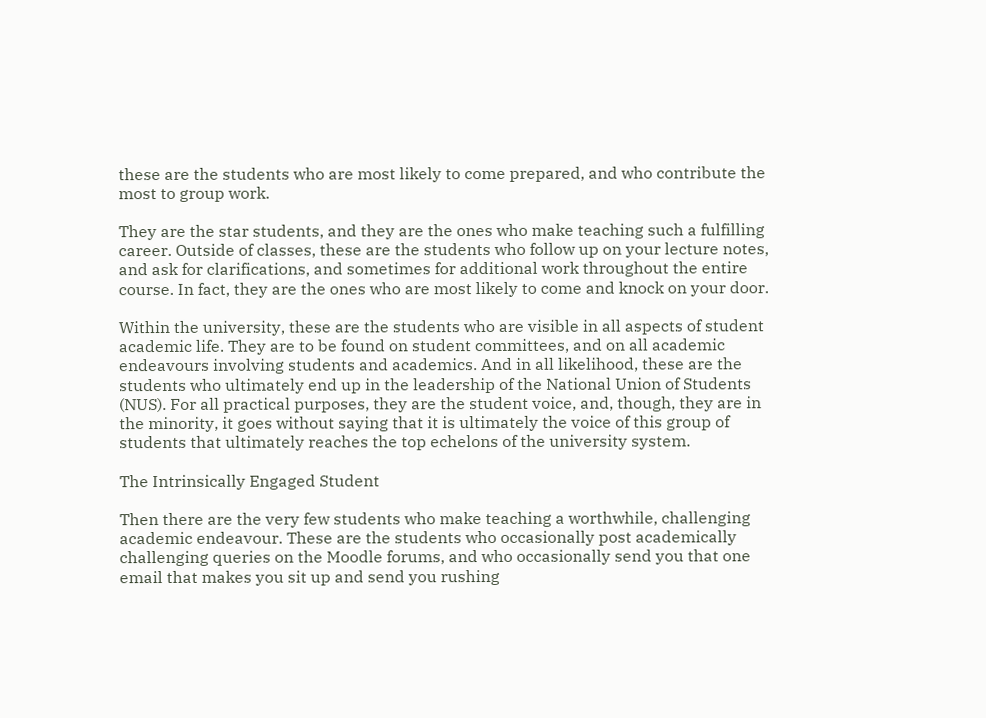these are the students who are most likely to come prepared, and who contribute the most to group work.

They are the star students, and they are the ones who make teaching such a fulfilling career. Outside of classes, these are the students who follow up on your lecture notes, and ask for clarifications, and sometimes for additional work throughout the entire course. In fact, they are the ones who are most likely to come and knock on your door.

Within the university, these are the students who are visible in all aspects of student academic life. They are to be found on student committees, and on all academic endeavours involving students and academics. And in all likelihood, these are the students who ultimately end up in the leadership of the National Union of Students (NUS). For all practical purposes, they are the student voice, and, though, they are in the minority, it goes without saying that it is ultimately the voice of this group of students that ultimately reaches the top echelons of the university system.

The Intrinsically Engaged Student

Then there are the very few students who make teaching a worthwhile, challenging academic endeavour. These are the students who occasionally post academically challenging queries on the Moodle forums, and who occasionally send you that one email that makes you sit up and send you rushing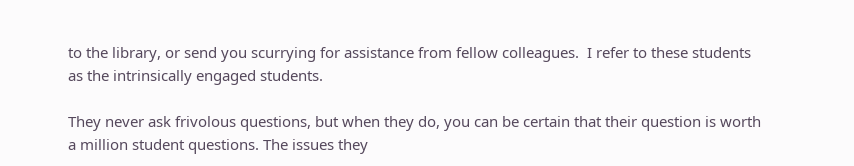to the library, or send you scurrying for assistance from fellow colleagues.  I refer to these students as the intrinsically engaged students.

They never ask frivolous questions, but when they do, you can be certain that their question is worth a million student questions. The issues they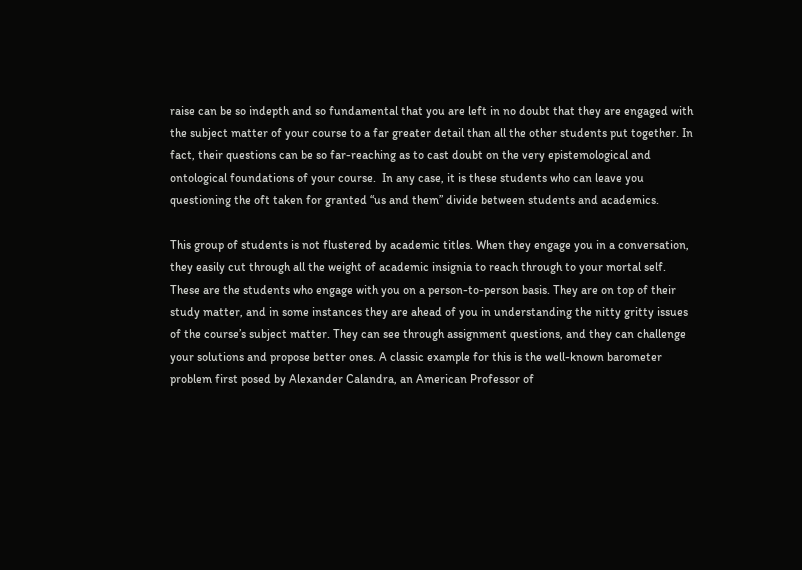raise can be so indepth and so fundamental that you are left in no doubt that they are engaged with the subject matter of your course to a far greater detail than all the other students put together. In fact, their questions can be so far-reaching as to cast doubt on the very epistemological and ontological foundations of your course.  In any case, it is these students who can leave you questioning the oft taken for granted “us and them” divide between students and academics.

This group of students is not flustered by academic titles. When they engage you in a conversation, they easily cut through all the weight of academic insignia to reach through to your mortal self. These are the students who engage with you on a person-to-person basis. They are on top of their study matter, and in some instances they are ahead of you in understanding the nitty gritty issues of the course’s subject matter. They can see through assignment questions, and they can challenge your solutions and propose better ones. A classic example for this is the well-known barometer problem first posed by Alexander Calandra, an American Professor of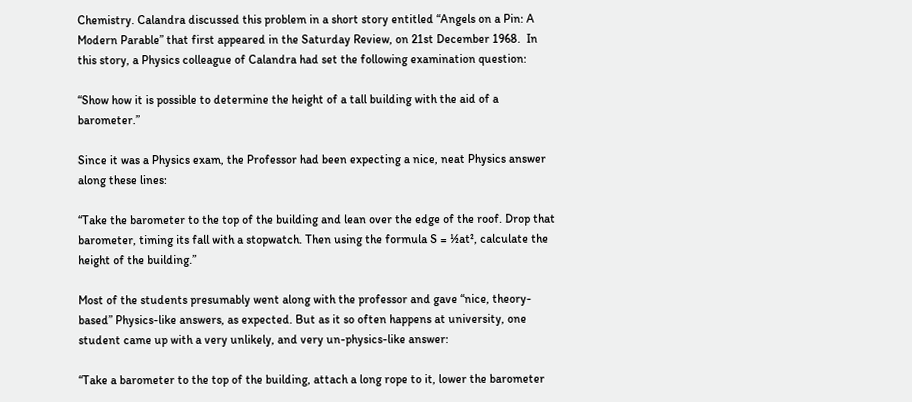Chemistry. Calandra discussed this problem in a short story entitled “Angels on a Pin: A Modern Parable” that first appeared in the Saturday Review, on 21st December 1968.  In this story, a Physics colleague of Calandra had set the following examination question:

“Show how it is possible to determine the height of a tall building with the aid of a barometer.”

Since it was a Physics exam, the Professor had been expecting a nice, neat Physics answer along these lines:

“Take the barometer to the top of the building and lean over the edge of the roof. Drop that barometer, timing its fall with a stopwatch. Then using the formula S = ½at², calculate the height of the building.”

Most of the students presumably went along with the professor and gave “nice, theory-based” Physics-like answers, as expected. But as it so often happens at university, one student came up with a very unlikely, and very un-physics-like answer:

“Take a barometer to the top of the building, attach a long rope to it, lower the barometer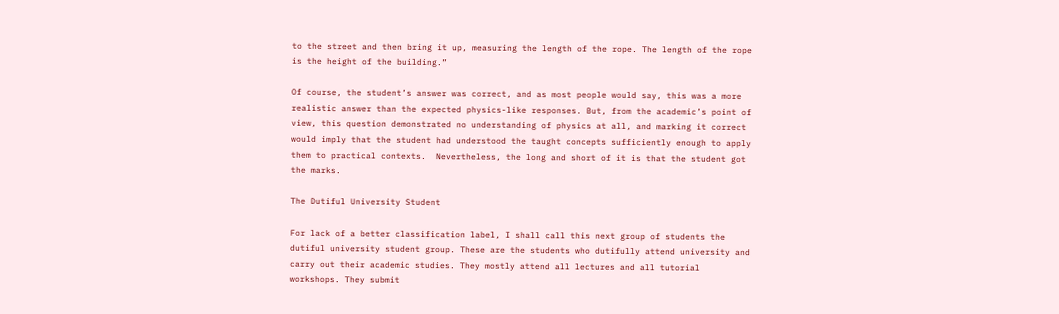to the street and then bring it up, measuring the length of the rope. The length of the rope is the height of the building.”

Of course, the student’s answer was correct, and as most people would say, this was a more realistic answer than the expected physics-like responses. But, from the academic’s point of view, this question demonstrated no understanding of physics at all, and marking it correct would imply that the student had understood the taught concepts sufficiently enough to apply them to practical contexts.  Nevertheless, the long and short of it is that the student got the marks.

The Dutiful University Student

For lack of a better classification label, I shall call this next group of students the dutiful university student group. These are the students who dutifully attend university and carry out their academic studies. They mostly attend all lectures and all tutorial workshops. They submit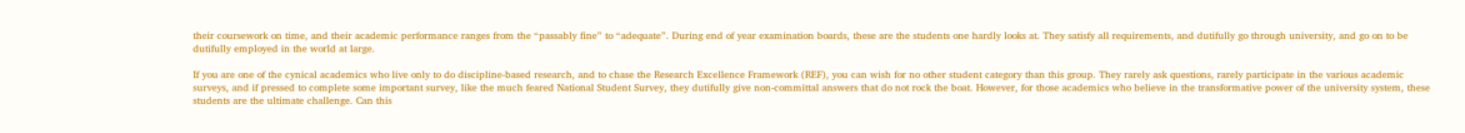their coursework on time, and their academic performance ranges from the “passably fine” to “adequate”. During end of year examination boards, these are the students one hardly looks at. They satisfy all requirements, and dutifully go through university, and go on to be dutifully employed in the world at large.

If you are one of the cynical academics who live only to do discipline-based research, and to chase the Research Excellence Framework (REF), you can wish for no other student category than this group. They rarely ask questions, rarely participate in the various academic surveys, and if pressed to complete some important survey, like the much feared National Student Survey, they dutifully give non-committal answers that do not rock the boat. However, for those academics who believe in the transformative power of the university system, these students are the ultimate challenge. Can this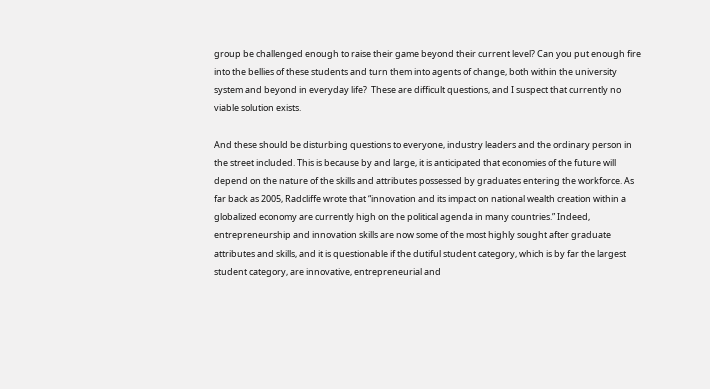group be challenged enough to raise their game beyond their current level? Can you put enough fire into the bellies of these students and turn them into agents of change, both within the university system and beyond in everyday life?  These are difficult questions, and I suspect that currently no viable solution exists.

And these should be disturbing questions to everyone, industry leaders and the ordinary person in the street included. This is because by and large, it is anticipated that economies of the future will depend on the nature of the skills and attributes possessed by graduates entering the workforce. As far back as 2005, Radcliffe wrote that “innovation and its impact on national wealth creation within a globalized economy are currently high on the political agenda in many countries.” Indeed, entrepreneurship and innovation skills are now some of the most highly sought after graduate attributes and skills, and it is questionable if the dutiful student category, which is by far the largest student category, are innovative, entrepreneurial and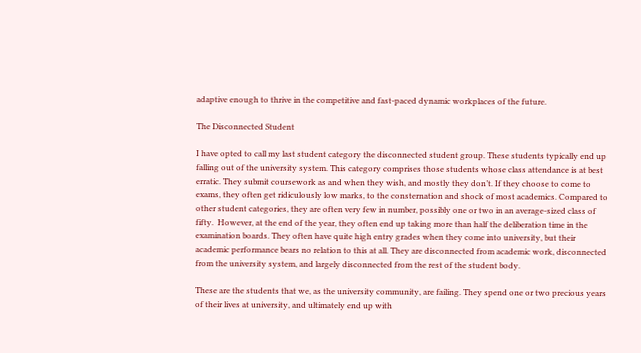adaptive enough to thrive in the competitive and fast-paced dynamic workplaces of the future.

The Disconnected Student

I have opted to call my last student category the disconnected student group. These students typically end up falling out of the university system. This category comprises those students whose class attendance is at best erratic. They submit coursework as and when they wish, and mostly they don’t. If they choose to come to exams, they often get ridiculously low marks, to the consternation and shock of most academics. Compared to other student categories, they are often very few in number, possibly one or two in an average-sized class of fifty.  However, at the end of the year, they often end up taking more than half the deliberation time in the examination boards. They often have quite high entry grades when they come into university, but their academic performance bears no relation to this at all. They are disconnected from academic work, disconnected from the university system, and largely disconnected from the rest of the student body.

These are the students that we, as the university community, are failing. They spend one or two precious years of their lives at university, and ultimately end up with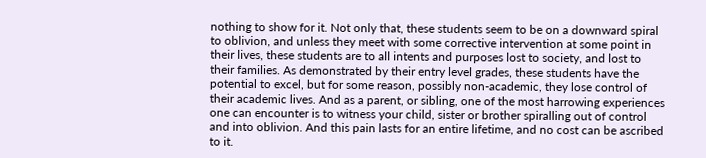nothing to show for it. Not only that, these students seem to be on a downward spiral to oblivion, and unless they meet with some corrective intervention at some point in their lives, these students are to all intents and purposes lost to society, and lost to their families. As demonstrated by their entry level grades, these students have the potential to excel, but for some reason, possibly non-academic, they lose control of their academic lives. And as a parent, or sibling, one of the most harrowing experiences one can encounter is to witness your child, sister or brother spiralling out of control and into oblivion. And this pain lasts for an entire lifetime, and no cost can be ascribed to it.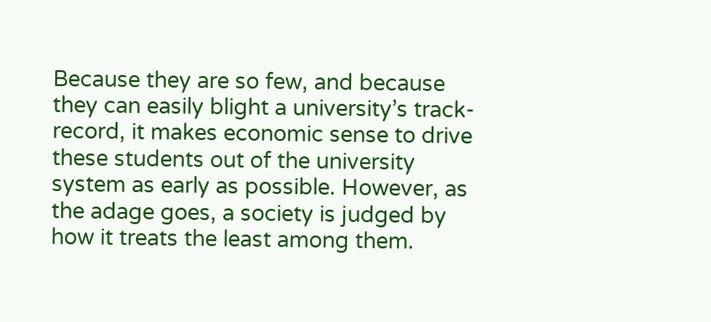Because they are so few, and because they can easily blight a university’s track-record, it makes economic sense to drive these students out of the university system as early as possible. However, as the adage goes, a society is judged by how it treats the least among them.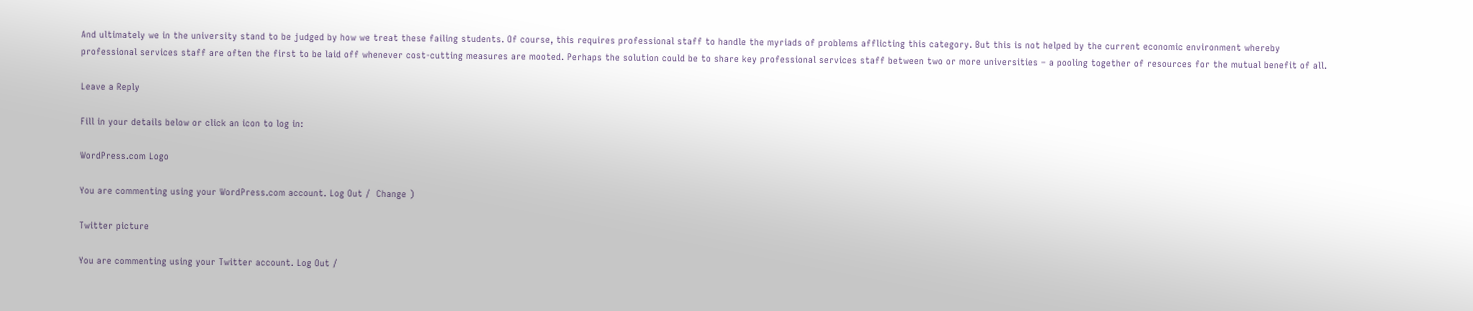And ultimately we in the university stand to be judged by how we treat these failing students. Of course, this requires professional staff to handle the myriads of problems afflicting this category. But this is not helped by the current economic environment whereby professional services staff are often the first to be laid off whenever cost-cutting measures are mooted. Perhaps the solution could be to share key professional services staff between two or more universities – a pooling together of resources for the mutual benefit of all.

Leave a Reply

Fill in your details below or click an icon to log in:

WordPress.com Logo

You are commenting using your WordPress.com account. Log Out /  Change )

Twitter picture

You are commenting using your Twitter account. Log Out /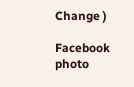Change )

Facebook photo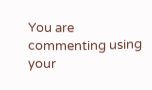You are commenting using your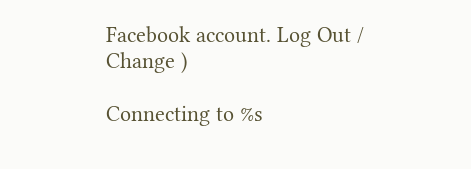Facebook account. Log Out /  Change )

Connecting to %s